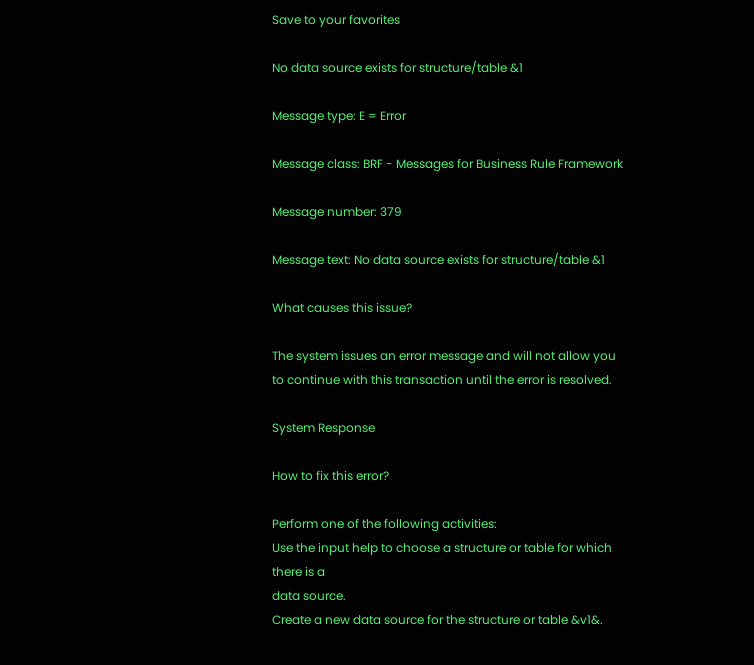Save to your favorites

No data source exists for structure/table &1

Message type: E = Error

Message class: BRF - Messages for Business Rule Framework

Message number: 379

Message text: No data source exists for structure/table &1

What causes this issue?

The system issues an error message and will not allow you to continue with this transaction until the error is resolved.

System Response

How to fix this error?

Perform one of the following activities:
Use the input help to choose a structure or table for which there is a
data source.
Create a new data source for the structure or table &v1&.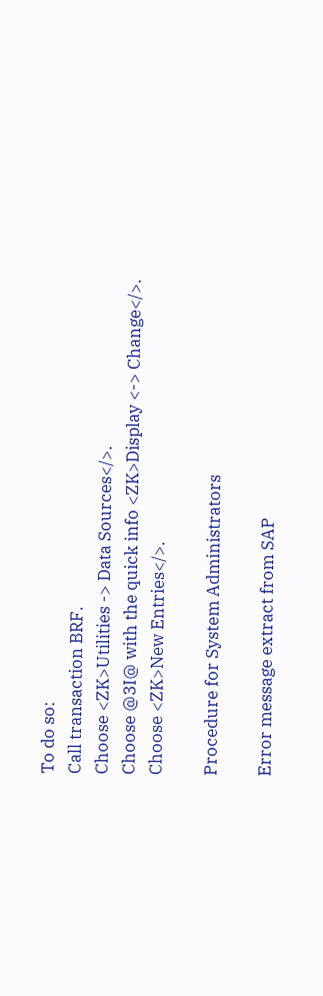To do so:
Call transaction BRF.
Choose <ZK>Utilities -> Data Sources</>.
Choose @3I@ with the quick info <ZK>Display <-> Change</>.
Choose <ZK>New Entries</>.

Procedure for System Administrators

Error message extract from SAP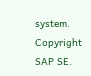system. Copyright SAP SE.